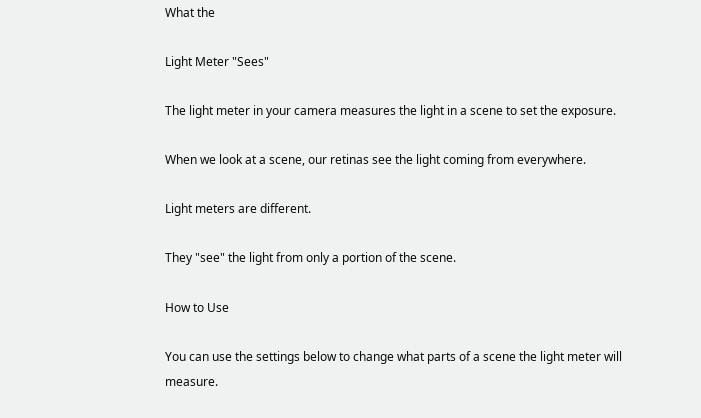What the

Light Meter "Sees"

The light meter in your camera measures the light in a scene to set the exposure.

When we look at a scene, our retinas see the light coming from everywhere.

Light meters are different.

They "see" the light from only a portion of the scene.

How to Use

You can use the settings below to change what parts of a scene the light meter will measure.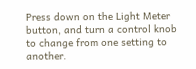Press down on the Light Meter button, and turn a control knob to change from one setting to another.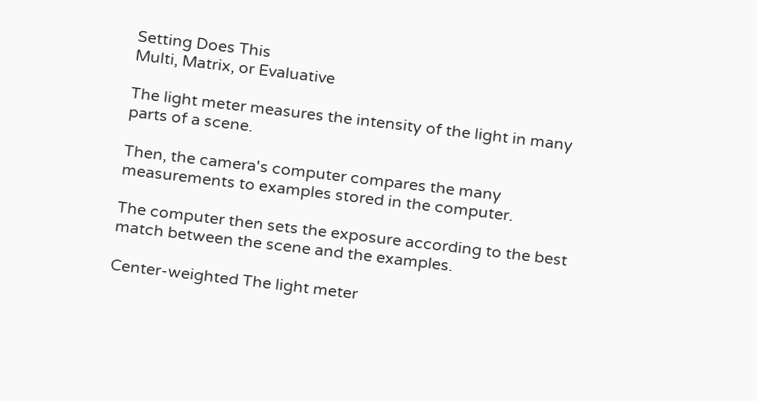Setting Does This
Multi, Matrix, or Evaluative

The light meter measures the intensity of the light in many parts of a scene.

Then, the camera's computer compares the many measurements to examples stored in the computer.

The computer then sets the exposure according to the best match between the scene and the examples.

Center-weighted The light meter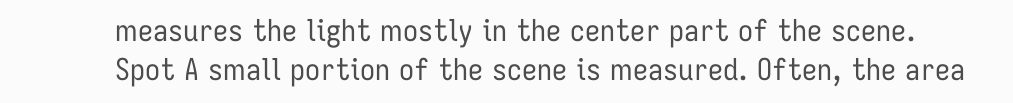measures the light mostly in the center part of the scene.
Spot A small portion of the scene is measured. Often, the area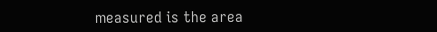measured is the area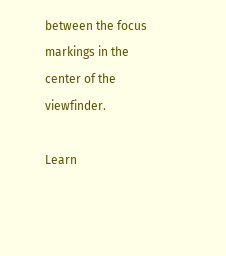between the focus markings in the center of the viewfinder.

Learn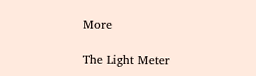More

The Light Meter